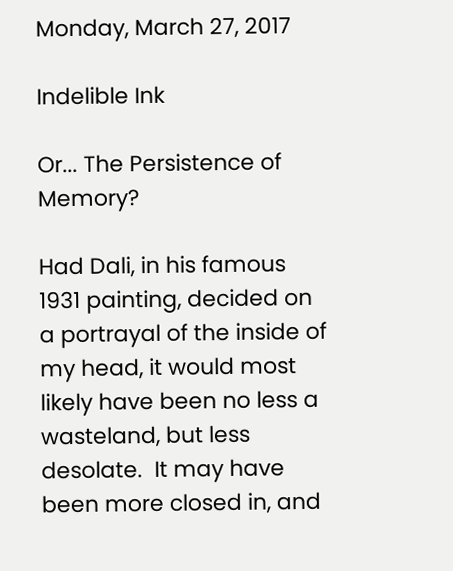Monday, March 27, 2017

Indelible Ink

Or... The Persistence of Memory?

Had Dali, in his famous 1931 painting, decided on a portrayal of the inside of my head, it would most likely have been no less a wasteland, but less desolate.  It may have been more closed in, and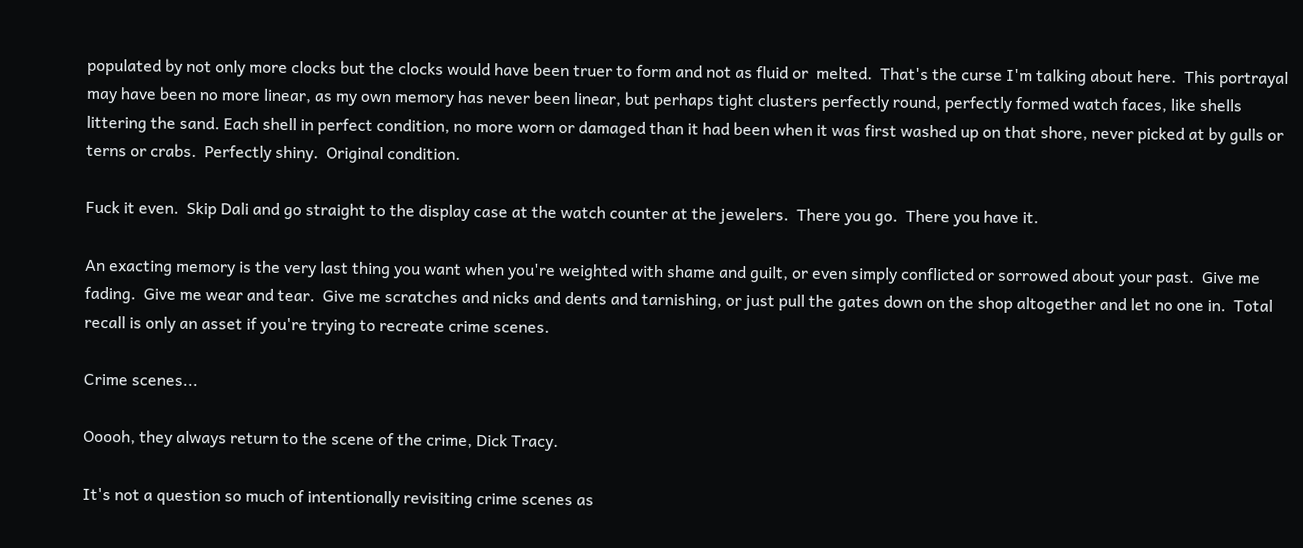populated by not only more clocks but the clocks would have been truer to form and not as fluid or  melted.  That's the curse I'm talking about here.  This portrayal may have been no more linear, as my own memory has never been linear, but perhaps tight clusters perfectly round, perfectly formed watch faces, like shells littering the sand. Each shell in perfect condition, no more worn or damaged than it had been when it was first washed up on that shore, never picked at by gulls or terns or crabs.  Perfectly shiny.  Original condition.

Fuck it even.  Skip Dali and go straight to the display case at the watch counter at the jewelers.  There you go.  There you have it.

An exacting memory is the very last thing you want when you're weighted with shame and guilt, or even simply conflicted or sorrowed about your past.  Give me fading.  Give me wear and tear.  Give me scratches and nicks and dents and tarnishing, or just pull the gates down on the shop altogether and let no one in.  Total recall is only an asset if you're trying to recreate crime scenes.

Crime scenes...

Ooooh, they always return to the scene of the crime, Dick Tracy.

It's not a question so much of intentionally revisiting crime scenes as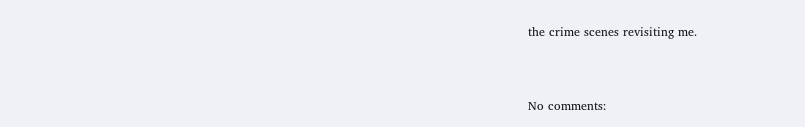the crime scenes revisiting me.


No comments: